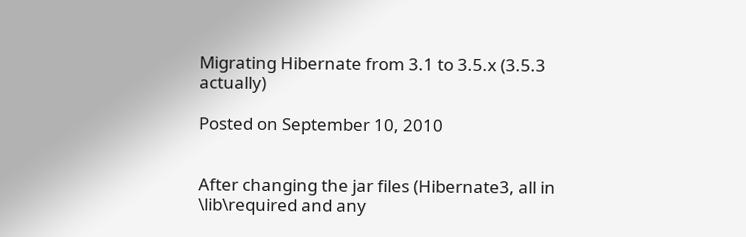Migrating Hibernate from 3.1 to 3.5.x (3.5.3 actually)

Posted on September 10, 2010


After changing the jar files (Hibernate3, all in \lib\required and any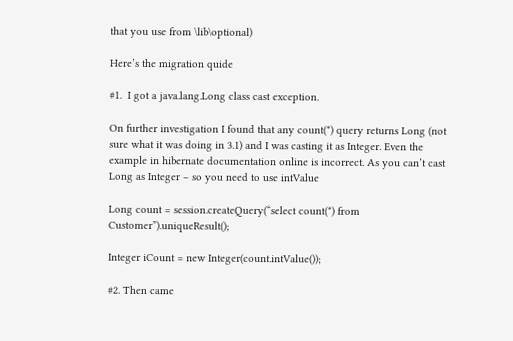that you use from \lib\optional)

Here’s the migration quide

#1.  I got a java.lang.Long class cast exception.

On further investigation I found that any count(*) query returns Long (not sure what it was doing in 3.1) and I was casting it as Integer. Even the example in hibernate documentation online is incorrect. As you can’t cast Long as Integer – so you need to use intValue

Long count = session.createQuery(“select count(*) from Customer”).uniqueResult();

Integer iCount = new Integer(count.intValue());

#2. Then came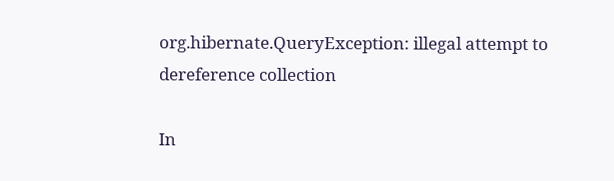org.hibernate.QueryException: illegal attempt to dereference collection

In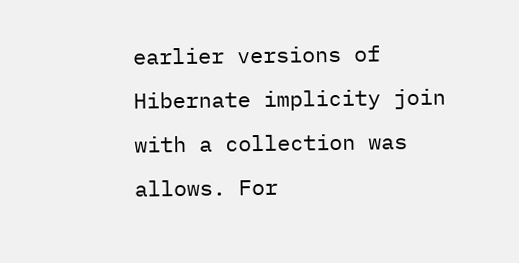earlier versions of Hibernate implicity join with a collection was allows. For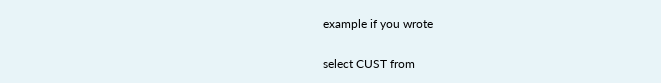example if you wrote

select CUST from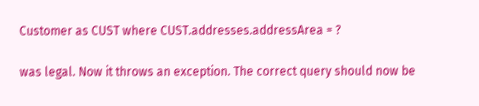Customer as CUST where CUST.addresses.addressArea = ?

was legal. Now it throws an exception. The correct query should now be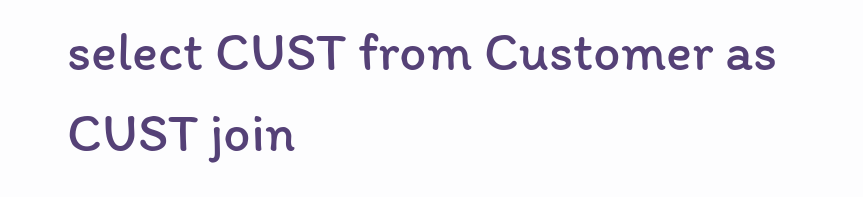select CUST from Customer as CUST join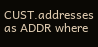CUST.addresses as ADDR where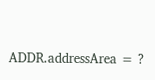ADDR.addressArea = ?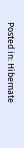Posted in: Hibernate